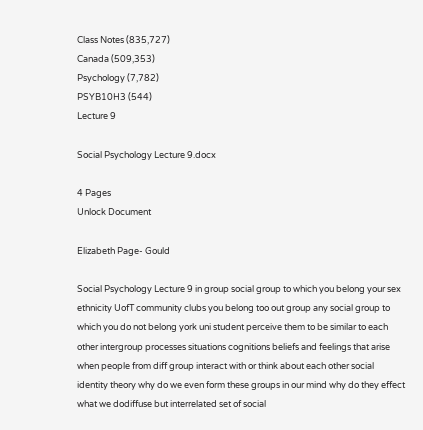Class Notes (835,727)
Canada (509,353)
Psychology (7,782)
PSYB10H3 (544)
Lecture 9

Social Psychology Lecture 9.docx

4 Pages
Unlock Document

Elizabeth Page- Gould

Social Psychology Lecture 9 in group social group to which you belong your sex ethnicity UofT community clubs you belong too out group any social group to which you do not belong york uni student perceive them to be similar to each other intergroup processes situations cognitions beliefs and feelings that arise when people from diff group interact with or think about each other social identity theory why do we even form these groups in our mind why do they effect what we dodiffuse but interrelated set of social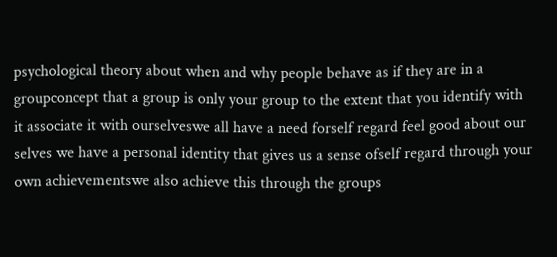psychological theory about when and why people behave as if they are in a groupconcept that a group is only your group to the extent that you identify with it associate it with ourselveswe all have a need forself regard feel good about our selves we have a personal identity that gives us a sense ofself regard through your own achievementswe also achieve this through the groups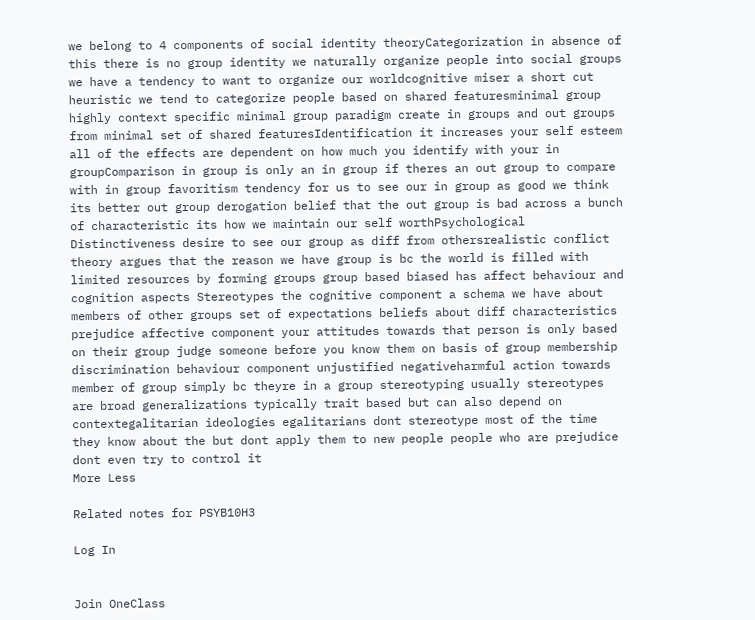we belong to 4 components of social identity theoryCategorization in absence of this there is no group identity we naturally organize people into social groups we have a tendency to want to organize our worldcognitive miser a short cut heuristic we tend to categorize people based on shared featuresminimal group highly context specific minimal group paradigm create in groups and out groups from minimal set of shared featuresIdentification it increases your self esteem all of the effects are dependent on how much you identify with your in groupComparison in group is only an in group if theres an out group to compare with in group favoritism tendency for us to see our in group as good we think its better out group derogation belief that the out group is bad across a bunch of characteristic its how we maintain our self worthPsychological Distinctiveness desire to see our group as diff from othersrealistic conflict theory argues that the reason we have group is bc the world is filled with limited resources by forming groups group based biased has affect behaviour and cognition aspects Stereotypes the cognitive component a schema we have about members of other groups set of expectations beliefs about diff characteristics prejudice affective component your attitudes towards that person is only based on their group judge someone before you know them on basis of group membership discrimination behaviour component unjustified negativeharmful action towards member of group simply bc theyre in a group stereotyping usually stereotypes are broad generalizations typically trait based but can also depend on contextegalitarian ideologies egalitarians dont stereotype most of the time they know about the but dont apply them to new people people who are prejudice dont even try to control it
More Less

Related notes for PSYB10H3

Log In


Join OneClass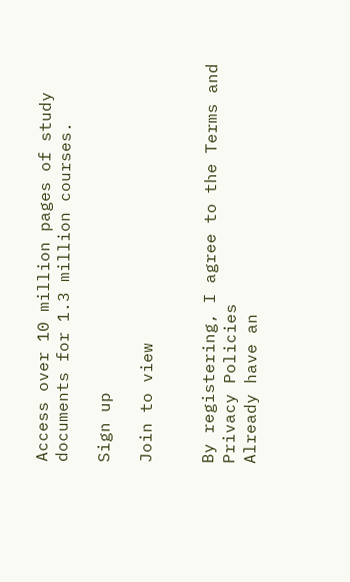Access over 10 million pages of study
documents for 1.3 million courses.

Sign up

Join to view


By registering, I agree to the Terms and Privacy Policies
Already have an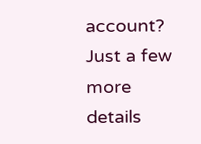account?
Just a few more details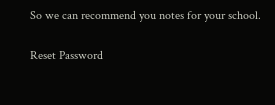So we can recommend you notes for your school.

Reset Password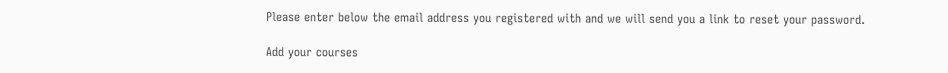Please enter below the email address you registered with and we will send you a link to reset your password.

Add your courses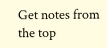Get notes from the top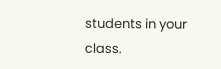students in your class.